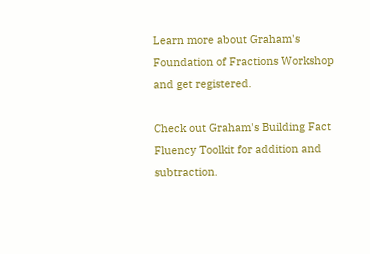Learn more about Graham's Foundation of Fractions Workshop and get registered.

Check out Graham's Building Fact Fluency Toolkit for addition and subtraction.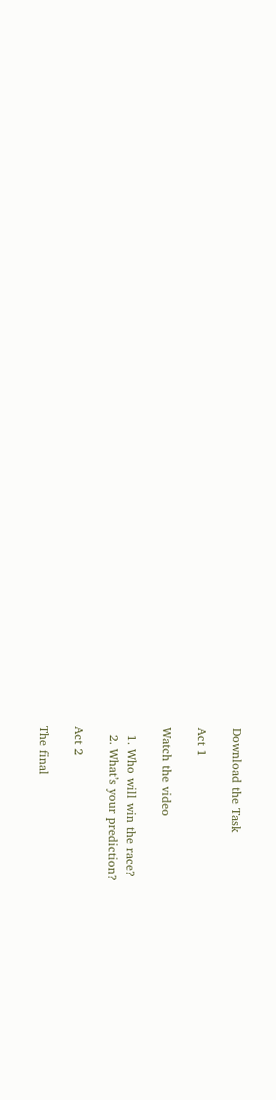Download the Task

Act 1

Watch the video

  1. Who will win the race?
  2. What’s your prediction?

Act 2

The final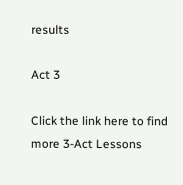results

Act 3

Click the link here to find more 3-Act Lessons